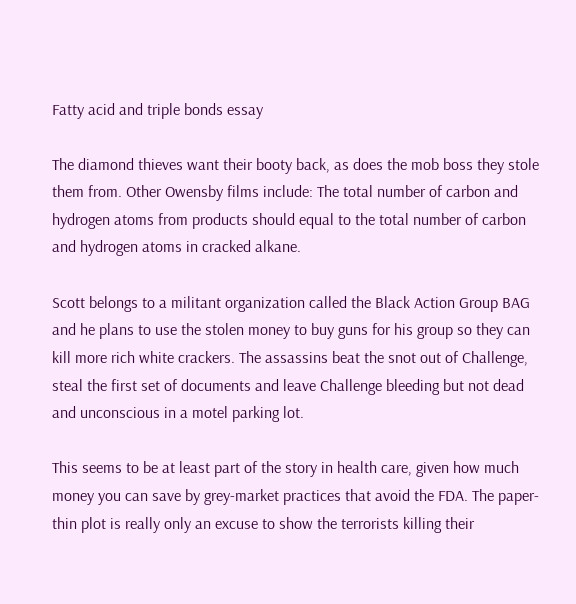Fatty acid and triple bonds essay

The diamond thieves want their booty back, as does the mob boss they stole them from. Other Owensby films include: The total number of carbon and hydrogen atoms from products should equal to the total number of carbon and hydrogen atoms in cracked alkane.

Scott belongs to a militant organization called the Black Action Group BAG and he plans to use the stolen money to buy guns for his group so they can kill more rich white crackers. The assassins beat the snot out of Challenge, steal the first set of documents and leave Challenge bleeding but not dead and unconscious in a motel parking lot.

This seems to be at least part of the story in health care, given how much money you can save by grey-market practices that avoid the FDA. The paper-thin plot is really only an excuse to show the terrorists killing their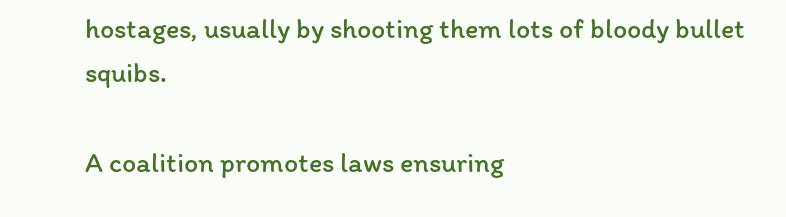hostages, usually by shooting them lots of bloody bullet squibs.

A coalition promotes laws ensuring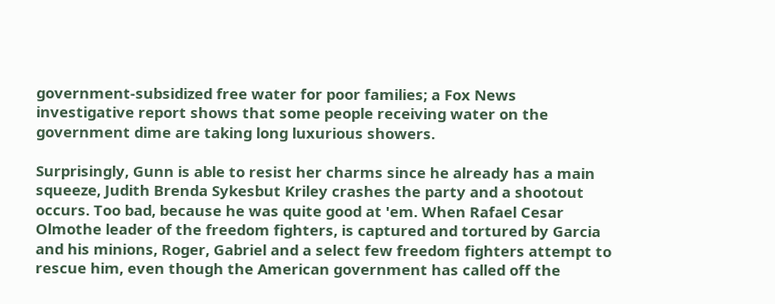government-subsidized free water for poor families; a Fox News investigative report shows that some people receiving water on the government dime are taking long luxurious showers.

Surprisingly, Gunn is able to resist her charms since he already has a main squeeze, Judith Brenda Sykesbut Kriley crashes the party and a shootout occurs. Too bad, because he was quite good at 'em. When Rafael Cesar Olmothe leader of the freedom fighters, is captured and tortured by Garcia and his minions, Roger, Gabriel and a select few freedom fighters attempt to rescue him, even though the American government has called off the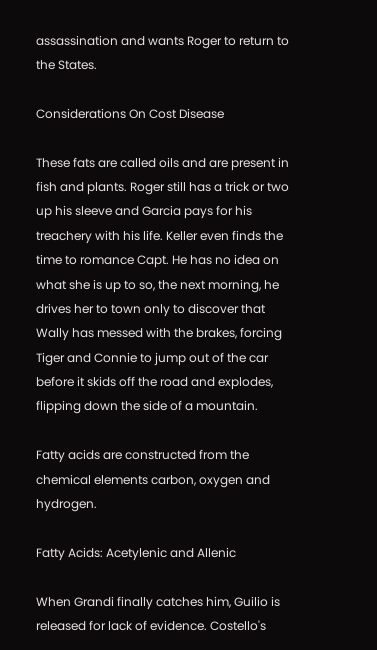assassination and wants Roger to return to the States.

Considerations On Cost Disease

These fats are called oils and are present in fish and plants. Roger still has a trick or two up his sleeve and Garcia pays for his treachery with his life. Keller even finds the time to romance Capt. He has no idea on what she is up to so, the next morning, he drives her to town only to discover that Wally has messed with the brakes, forcing Tiger and Connie to jump out of the car before it skids off the road and explodes, flipping down the side of a mountain.

Fatty acids are constructed from the chemical elements carbon, oxygen and hydrogen.

Fatty Acids: Acetylenic and Allenic

When Grandi finally catches him, Guilio is released for lack of evidence. Costello's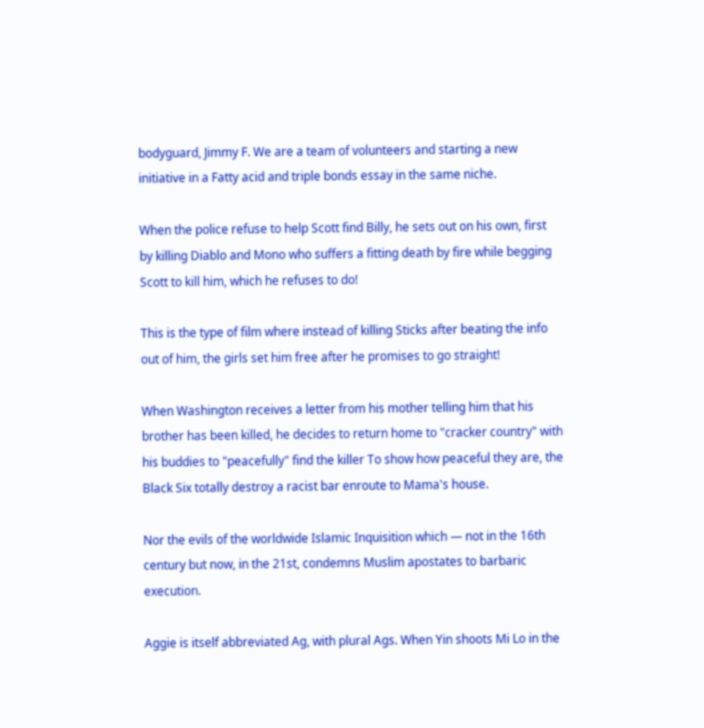bodyguard, Jimmy F. We are a team of volunteers and starting a new initiative in a Fatty acid and triple bonds essay in the same niche.

When the police refuse to help Scott find Billy, he sets out on his own, first by killing Diablo and Mono who suffers a fitting death by fire while begging Scott to kill him, which he refuses to do!

This is the type of film where instead of killing Sticks after beating the info out of him, the girls set him free after he promises to go straight!

When Washington receives a letter from his mother telling him that his brother has been killed, he decides to return home to "cracker country" with his buddies to "peacefully" find the killer To show how peaceful they are, the Black Six totally destroy a racist bar enroute to Mama's house.

Nor the evils of the worldwide Islamic Inquisition which — not in the 16th century but now, in the 21st, condemns Muslim apostates to barbaric execution.

Aggie is itself abbreviated Ag, with plural Ags. When Yin shoots Mi Lo in the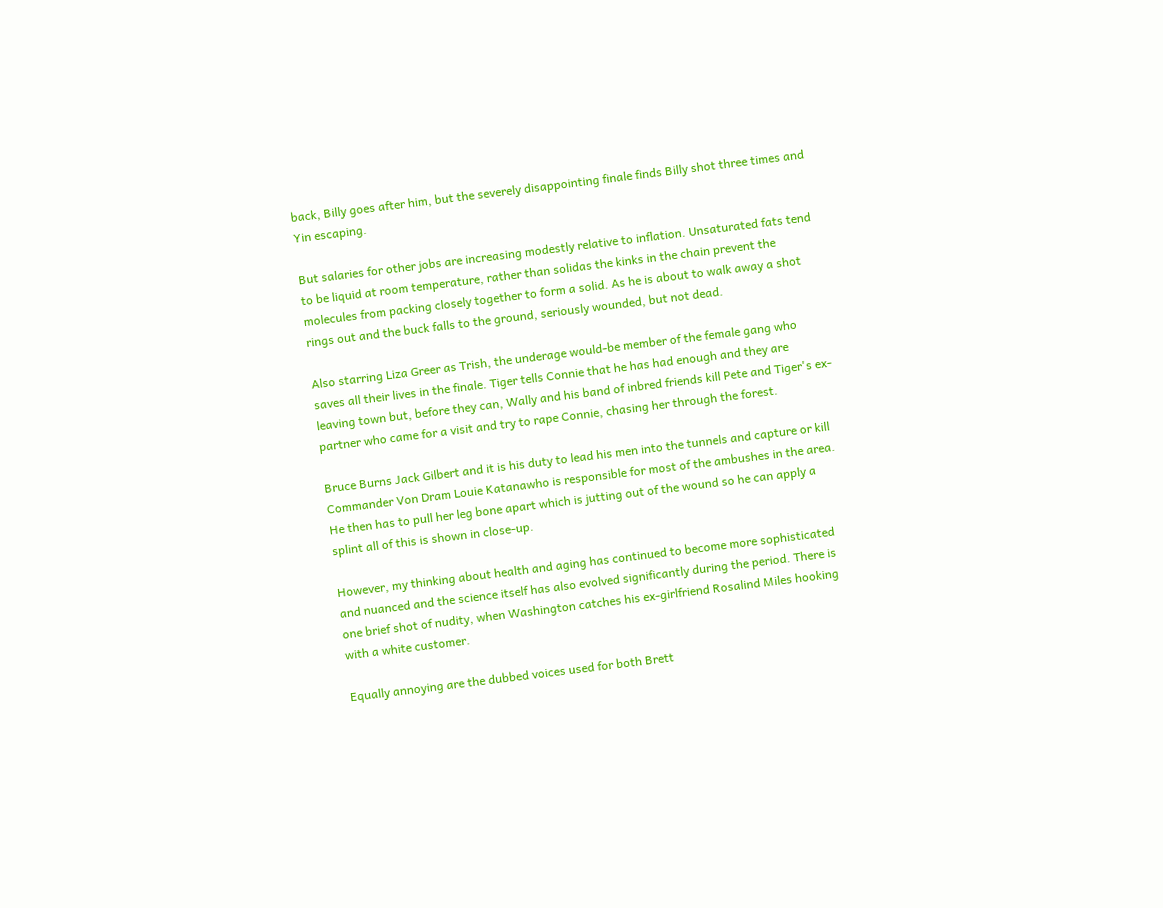back, Billy goes after him, but the severely disappointing finale finds Billy shot three times and Yin escaping.

But salaries for other jobs are increasing modestly relative to inflation. Unsaturated fats tend to be liquid at room temperature, rather than solidas the kinks in the chain prevent the molecules from packing closely together to form a solid. As he is about to walk away a shot rings out and the buck falls to the ground, seriously wounded, but not dead.

Also starring Liza Greer as Trish, the underage would-be member of the female gang who saves all their lives in the finale. Tiger tells Connie that he has had enough and they are leaving town but, before they can, Wally and his band of inbred friends kill Pete and Tiger's ex-partner who came for a visit and try to rape Connie, chasing her through the forest.

Bruce Burns Jack Gilbert and it is his duty to lead his men into the tunnels and capture or kill Commander Von Dram Louie Katanawho is responsible for most of the ambushes in the area. He then has to pull her leg bone apart which is jutting out of the wound so he can apply a splint all of this is shown in close-up.

However, my thinking about health and aging has continued to become more sophisticated and nuanced and the science itself has also evolved significantly during the period. There is one brief shot of nudity, when Washington catches his ex-girlfriend Rosalind Miles hooking with a white customer.

Equally annoying are the dubbed voices used for both Brett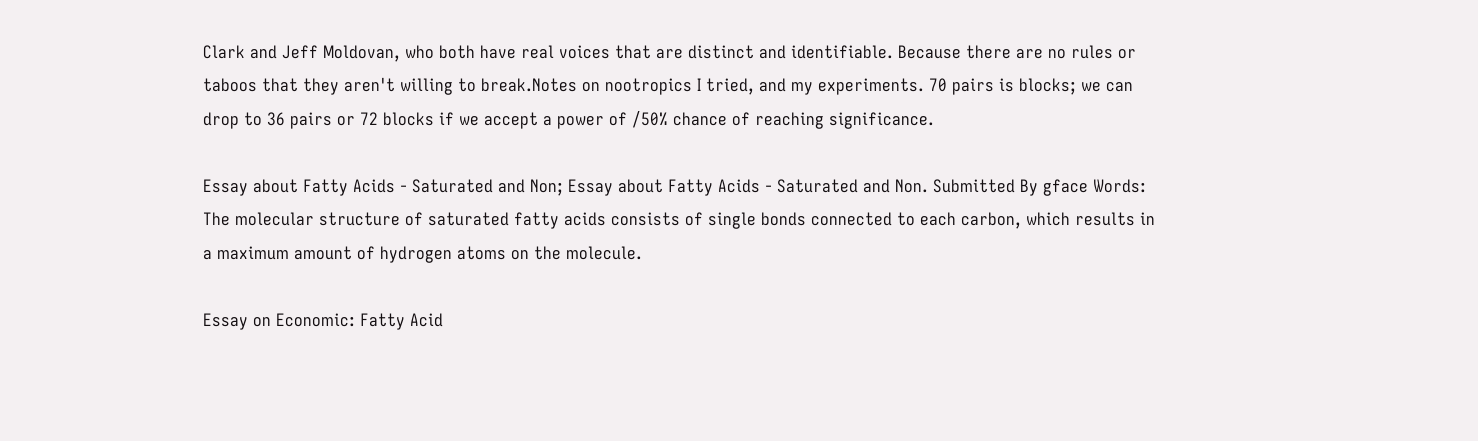Clark and Jeff Moldovan, who both have real voices that are distinct and identifiable. Because there are no rules or taboos that they aren't willing to break.Notes on nootropics I tried, and my experiments. 70 pairs is blocks; we can drop to 36 pairs or 72 blocks if we accept a power of /50% chance of reaching significance.

Essay about Fatty Acids - Saturated and Non; Essay about Fatty Acids - Saturated and Non. Submitted By gface Words: The molecular structure of saturated fatty acids consists of single bonds connected to each carbon, which results in a maximum amount of hydrogen atoms on the molecule.

Essay on Economic: Fatty Acid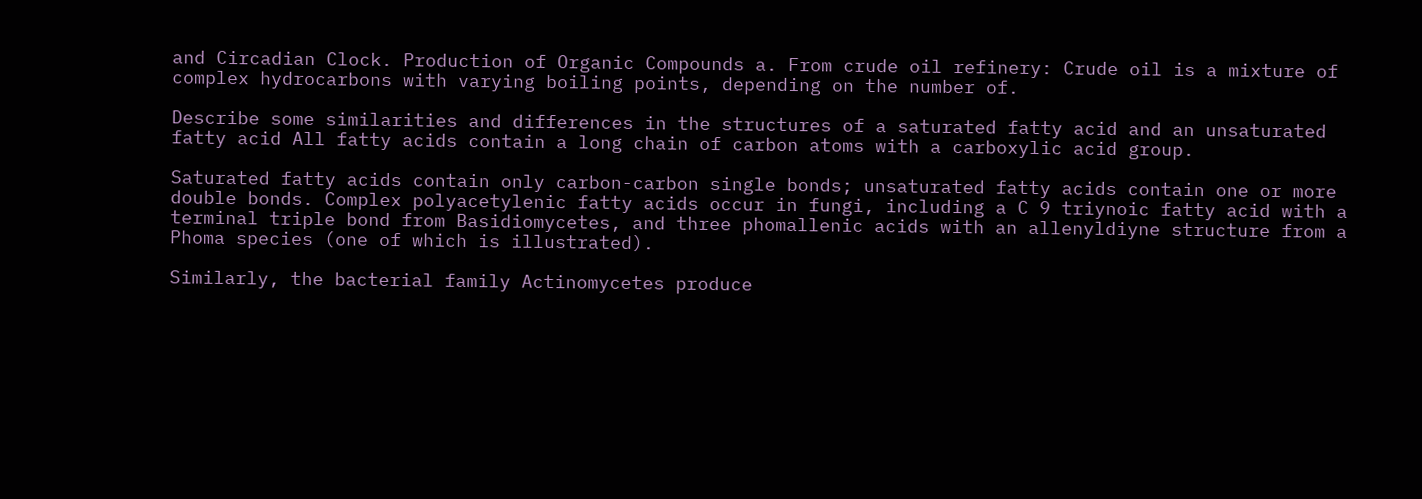and Circadian Clock. Production of Organic Compounds a. From crude oil refinery: Crude oil is a mixture of complex hydrocarbons with varying boiling points, depending on the number of.

Describe some similarities and differences in the structures of a saturated fatty acid and an unsaturated fatty acid All fatty acids contain a long chain of carbon atoms with a carboxylic acid group.

Saturated fatty acids contain only carbon-carbon single bonds; unsaturated fatty acids contain one or more double bonds. Complex polyacetylenic fatty acids occur in fungi, including a C 9 triynoic fatty acid with a terminal triple bond from Basidiomycetes, and three phomallenic acids with an allenyldiyne structure from a Phoma species (one of which is illustrated).

Similarly, the bacterial family Actinomycetes produce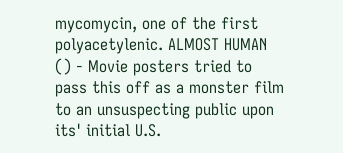mycomycin, one of the first polyacetylenic. ALMOST HUMAN () - Movie posters tried to pass this off as a monster film to an unsuspecting public upon its' initial U.S.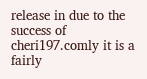release in due to the success of cheri197.comly it is a fairly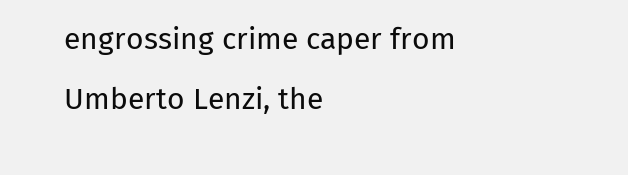engrossing crime caper from Umberto Lenzi, the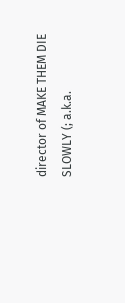director of MAKE THEM DIE SLOWLY (; a.k.a.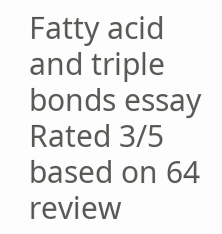Fatty acid and triple bonds essay
Rated 3/5 based on 64 review